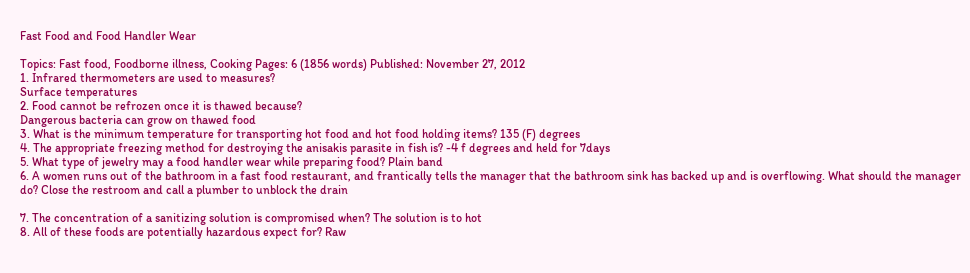Fast Food and Food Handler Wear

Topics: Fast food, Foodborne illness, Cooking Pages: 6 (1856 words) Published: November 27, 2012
1. Infrared thermometers are used to measures?
Surface temperatures
2. Food cannot be refrozen once it is thawed because?
Dangerous bacteria can grow on thawed food
3. What is the minimum temperature for transporting hot food and hot food holding items? 135 (F) degrees
4. The appropriate freezing method for destroying the anisakis parasite in fish is? -4 f degrees and held for 7days
5. What type of jewelry may a food handler wear while preparing food? Plain band
6. A women runs out of the bathroom in a fast food restaurant, and frantically tells the manager that the bathroom sink has backed up and is overflowing. What should the manager do? Close the restroom and call a plumber to unblock the drain

7. The concentration of a sanitizing solution is compromised when? The solution is to hot
8. All of these foods are potentially hazardous expect for? Raw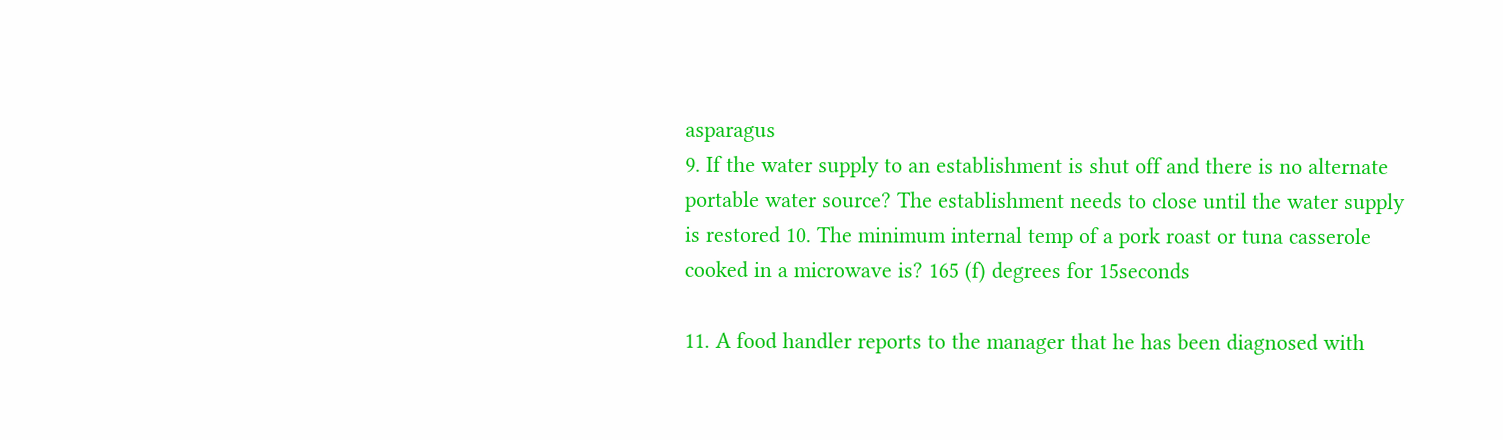asparagus
9. If the water supply to an establishment is shut off and there is no alternate portable water source? The establishment needs to close until the water supply is restored 10. The minimum internal temp of a pork roast or tuna casserole cooked in a microwave is? 165 (f) degrees for 15seconds

11. A food handler reports to the manager that he has been diagnosed with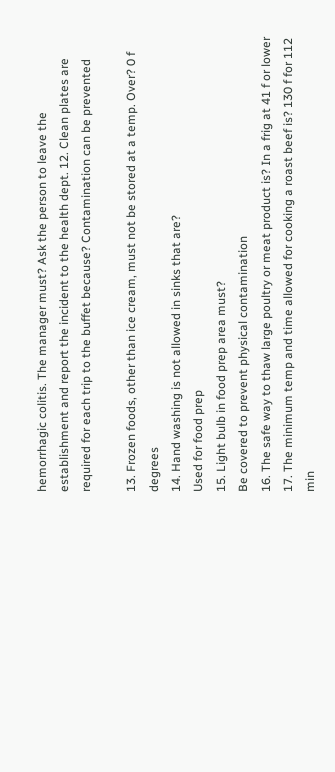hemorrhagic colitis. The manager must? Ask the person to leave the establishment and report the incident to the health dept. 12. Clean plates are required for each trip to the buffet because? Contamination can be prevented

13. Frozen foods, other than ice cream, must not be stored at a temp. Over? 0 f degrees
14. Hand washing is not allowed in sinks that are?
Used for food prep
15. Light bulb in food prep area must?
Be covered to prevent physical contamination
16. The safe way to thaw large poultry or meat product is? In a frig at 41 f or lower
17. The minimum temp and time allowed for cooking a roast beef is? 130 f for 112 min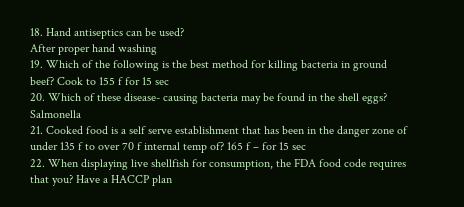18. Hand antiseptics can be used?
After proper hand washing
19. Which of the following is the best method for killing bacteria in ground beef? Cook to 155 f for 15 sec
20. Which of these disease- causing bacteria may be found in the shell eggs? Salmonella
21. Cooked food is a self serve establishment that has been in the danger zone of under 135 f to over 70 f internal temp of? 165 f – for 15 sec
22. When displaying live shellfish for consumption, the FDA food code requires that you? Have a HACCP plan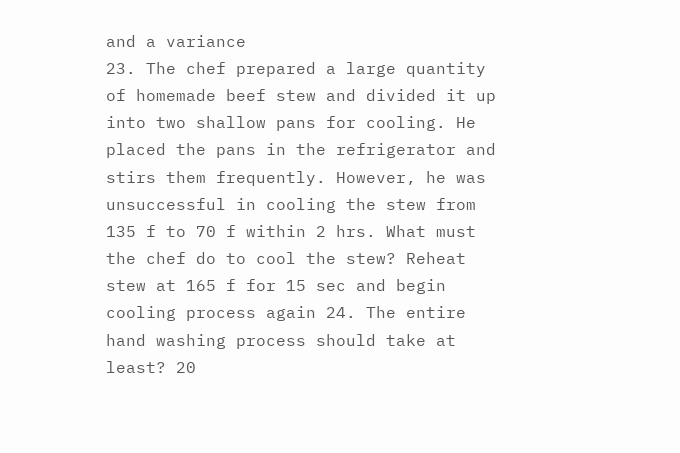and a variance
23. The chef prepared a large quantity of homemade beef stew and divided it up into two shallow pans for cooling. He placed the pans in the refrigerator and stirs them frequently. However, he was unsuccessful in cooling the stew from 135 f to 70 f within 2 hrs. What must the chef do to cool the stew? Reheat stew at 165 f for 15 sec and begin cooling process again 24. The entire hand washing process should take at least? 20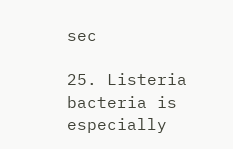sec

25. Listeria bacteria is especially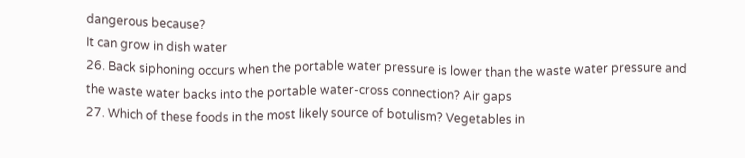dangerous because?
It can grow in dish water
26. Back siphoning occurs when the portable water pressure is lower than the waste water pressure and the waste water backs into the portable water-cross connection? Air gaps
27. Which of these foods in the most likely source of botulism? Vegetables in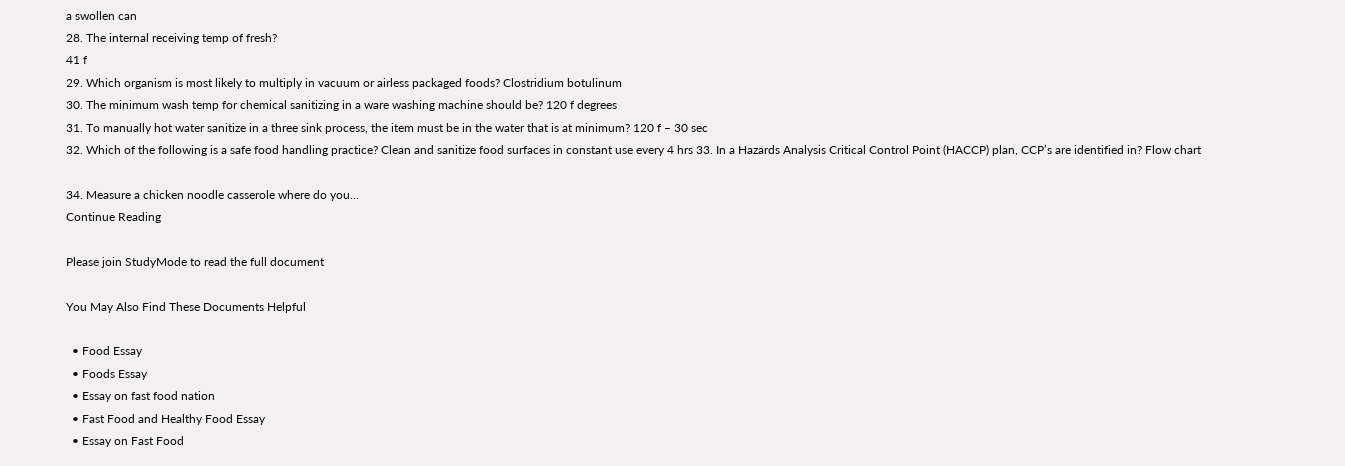a swollen can
28. The internal receiving temp of fresh?
41 f
29. Which organism is most likely to multiply in vacuum or airless packaged foods? Clostridium botulinum
30. The minimum wash temp for chemical sanitizing in a ware washing machine should be? 120 f degrees
31. To manually hot water sanitize in a three sink process, the item must be in the water that is at minimum? 120 f – 30 sec
32. Which of the following is a safe food handling practice? Clean and sanitize food surfaces in constant use every 4 hrs 33. In a Hazards Analysis Critical Control Point (HACCP) plan, CCP’s are identified in? Flow chart

34. Measure a chicken noodle casserole where do you...
Continue Reading

Please join StudyMode to read the full document

You May Also Find These Documents Helpful

  • Food Essay
  • Foods Essay
  • Essay on fast food nation
  • Fast Food and Healthy Food Essay
  • Essay on Fast Food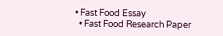• Fast Food Essay
  • Fast Food Research Paper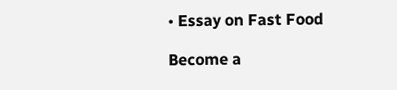• Essay on Fast Food

Become a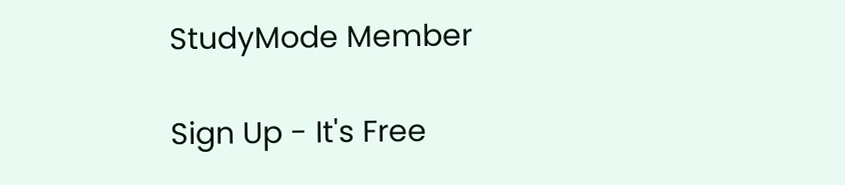StudyMode Member

Sign Up - It's Free